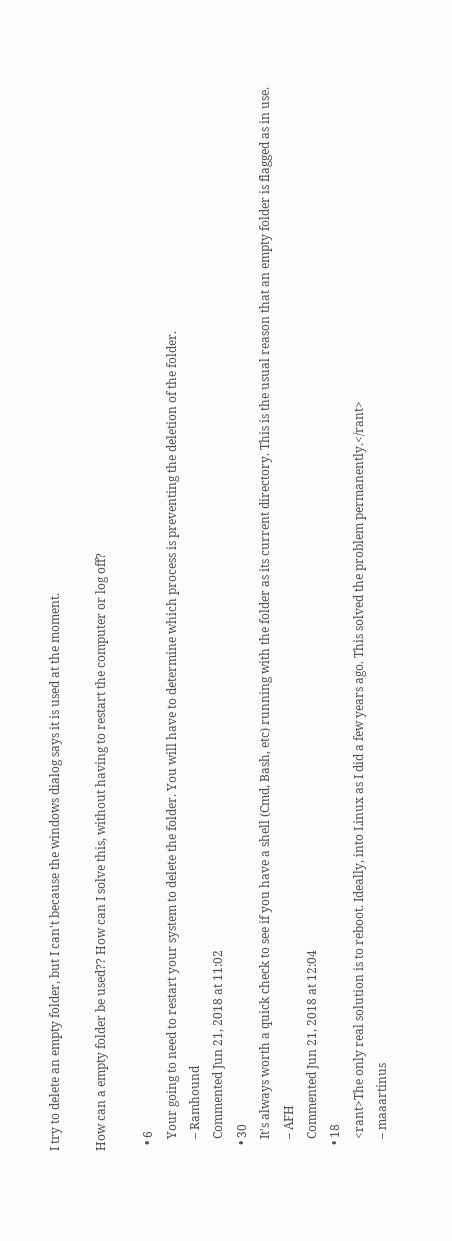I try to delete an empty folder, but I can't because the windows dialog says it is used at the moment.

How can a empty folder be used?? How can I solve this, without having to restart the computer or log off?

  • 6
    Your going to need to restart your system to delete the folder. You will have to determine which process is preventing the deletion of the folder.
    – Ramhound
    Commented Jun 21, 2018 at 11:02
  • 30
    It's always worth a quick check to see if you have a shell (Cmd, Bash, etc) running with the folder as its current directory. This is the usual reason that an empty folder is flagged as in use.
    – AFH
    Commented Jun 21, 2018 at 12:04
  • 18
    <rant>The only real solution is to reboot. Ideally, into Linux as I did a few years ago. This solved the problem permanently.</rant>
    – maaartinus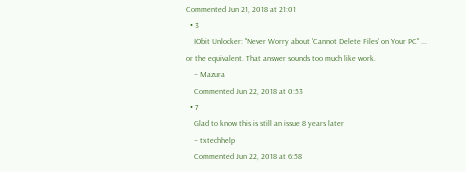Commented Jun 21, 2018 at 21:01
  • 3
    IObit Unlocker: "Never Worry about 'Cannot Delete Files' on Your PC" ... or the equivalent. That answer sounds too much like work.
    – Mazura
    Commented Jun 22, 2018 at 0:53
  • 7
    Glad to know this is still an issue 8 years later
    – txtechhelp
    Commented Jun 22, 2018 at 6:58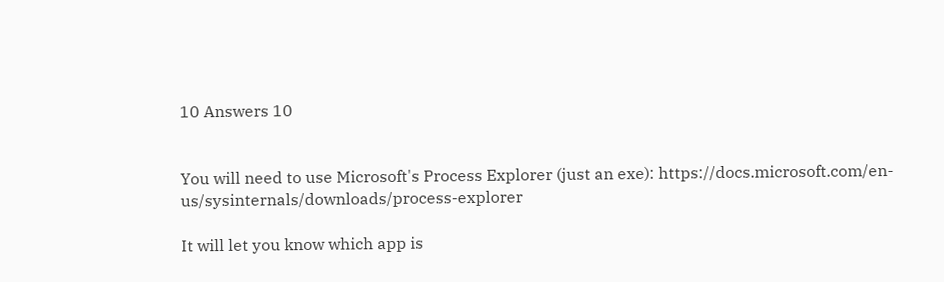10 Answers 10


You will need to use Microsoft's Process Explorer (just an exe): https://docs.microsoft.com/en-us/sysinternals/downloads/process-explorer

It will let you know which app is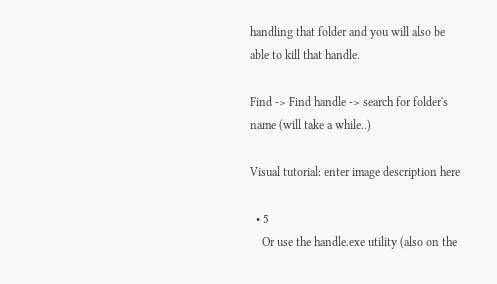handling that folder and you will also be able to kill that handle.

Find -> Find handle -> search for folder's name (will take a while..)

Visual tutorial: enter image description here

  • 5
    Or use the handle.exe utility (also on the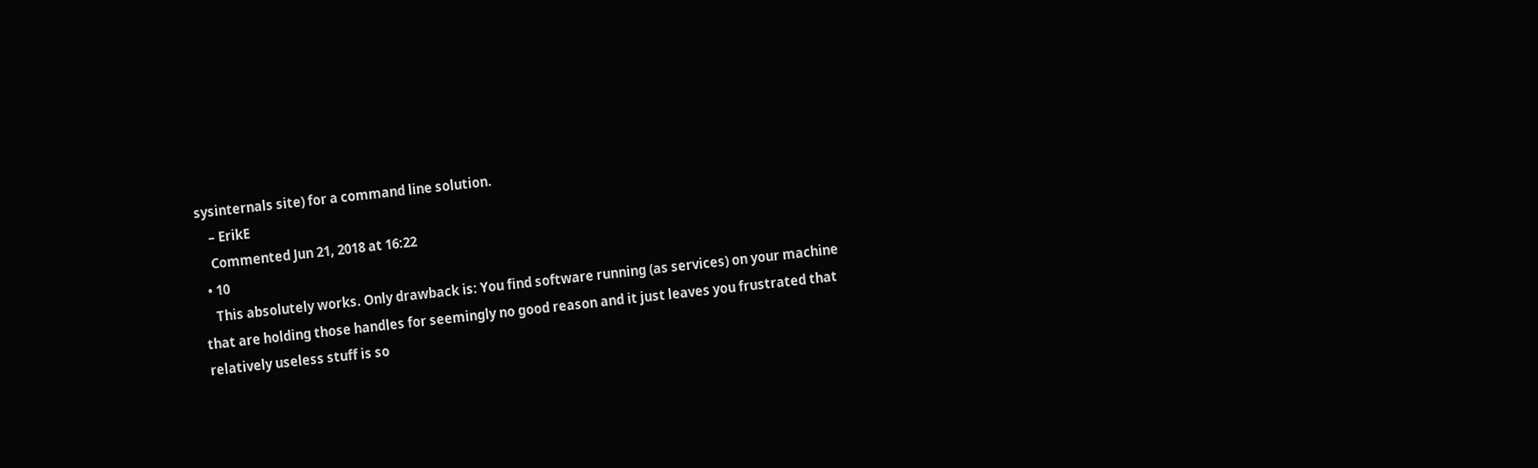sysinternals site) for a command line solution.
    – ErikE
    Commented Jun 21, 2018 at 16:22
  • 10
    This absolutely works. Only drawback is: You find software running (as services) on your machine that are holding those handles for seemingly no good reason and it just leaves you frustrated that relatively useless stuff is so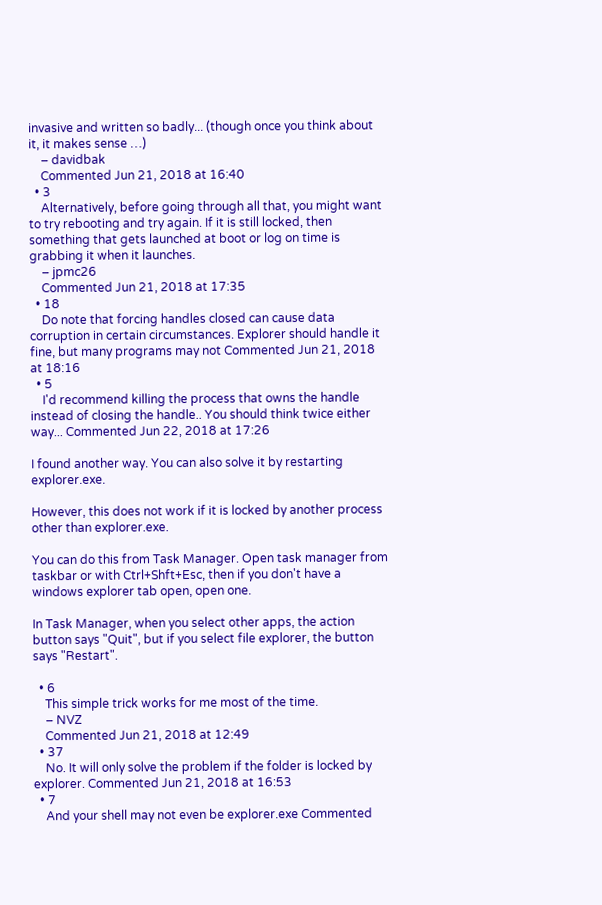invasive and written so badly... (though once you think about it, it makes sense …)
    – davidbak
    Commented Jun 21, 2018 at 16:40
  • 3
    Alternatively, before going through all that, you might want to try rebooting and try again. If it is still locked, then something that gets launched at boot or log on time is grabbing it when it launches.
    – jpmc26
    Commented Jun 21, 2018 at 17:35
  • 18
    Do note that forcing handles closed can cause data corruption in certain circumstances. Explorer should handle it fine, but many programs may not Commented Jun 21, 2018 at 18:16
  • 5
    I'd recommend killing the process that owns the handle instead of closing the handle.. You should think twice either way... Commented Jun 22, 2018 at 17:26

I found another way. You can also solve it by restarting explorer.exe.

However, this does not work if it is locked by another process other than explorer.exe.

You can do this from Task Manager. Open task manager from taskbar or with Ctrl+Shft+Esc, then if you don't have a windows explorer tab open, open one.

In Task Manager, when you select other apps, the action button says "Quit", but if you select file explorer, the button says "Restart".

  • 6
    This simple trick works for me most of the time.
    – NVZ
    Commented Jun 21, 2018 at 12:49
  • 37
    No. It will only solve the problem if the folder is locked by explorer. Commented Jun 21, 2018 at 16:53
  • 7
    And your shell may not even be explorer.exe Commented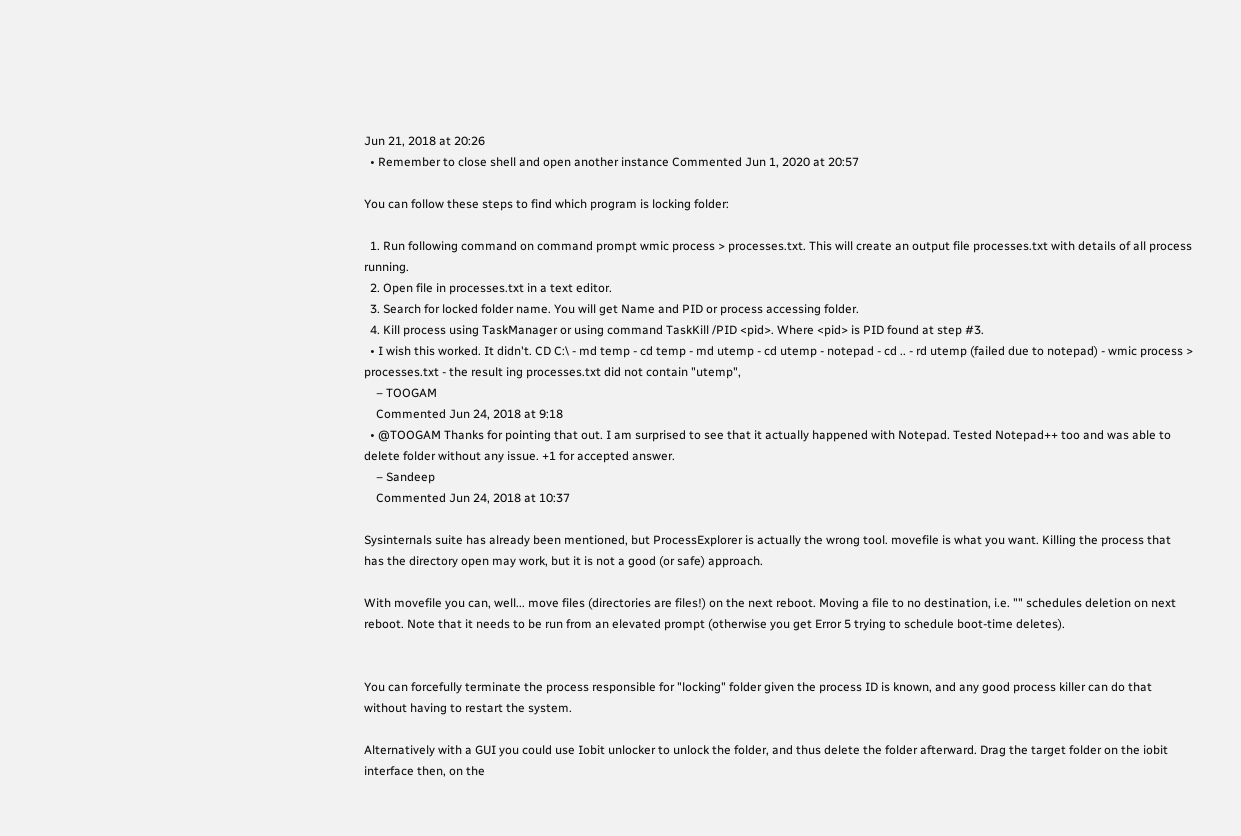Jun 21, 2018 at 20:26
  • Remember to close shell and open another instance Commented Jun 1, 2020 at 20:57

You can follow these steps to find which program is locking folder:

  1. Run following command on command prompt wmic process > processes.txt. This will create an output file processes.txt with details of all process running.
  2. Open file in processes.txt in a text editor.
  3. Search for locked folder name. You will get Name and PID or process accessing folder.
  4. Kill process using TaskManager or using command TaskKill /PID <pid>. Where <pid> is PID found at step #3.
  • I wish this worked. It didn't. CD C:\ - md temp - cd temp - md utemp - cd utemp - notepad - cd .. - rd utemp (failed due to notepad) - wmic process > processes.txt - the result ing processes.txt did not contain "utemp",
    – TOOGAM
    Commented Jun 24, 2018 at 9:18
  • @TOOGAM Thanks for pointing that out. I am surprised to see that it actually happened with Notepad. Tested Notepad++ too and was able to delete folder without any issue. +1 for accepted answer.
    – Sandeep
    Commented Jun 24, 2018 at 10:37

Sysinternals suite has already been mentioned, but ProcessExplorer is actually the wrong tool. movefile is what you want. Killing the process that has the directory open may work, but it is not a good (or safe) approach.

With movefile you can, well... move files (directories are files!) on the next reboot. Moving a file to no destination, i.e. "" schedules deletion on next reboot. Note that it needs to be run from an elevated prompt (otherwise you get Error 5 trying to schedule boot-time deletes).


You can forcefully terminate the process responsible for "locking" folder given the process ID is known, and any good process killer can do that without having to restart the system.

Alternatively with a GUI you could use Iobit unlocker to unlock the folder, and thus delete the folder afterward. Drag the target folder on the iobit interface then, on the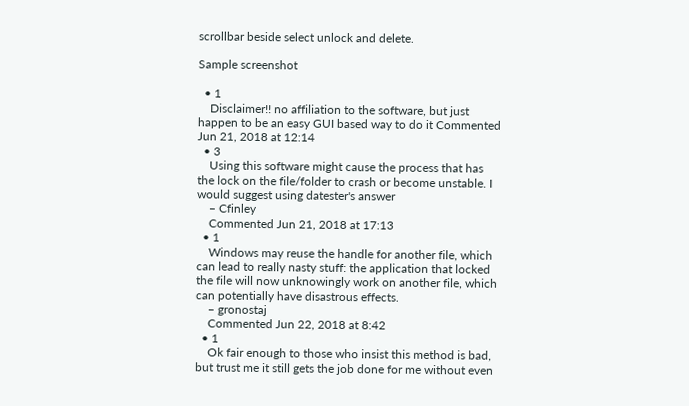scrollbar beside select unlock and delete.

Sample screenshot

  • 1
    Disclaimer!! no affiliation to the software, but just happen to be an easy GUI based way to do it Commented Jun 21, 2018 at 12:14
  • 3
    Using this software might cause the process that has the lock on the file/folder to crash or become unstable. I would suggest using datester's answer
    – Cfinley
    Commented Jun 21, 2018 at 17:13
  • 1
    Windows may reuse the handle for another file, which can lead to really nasty stuff: the application that locked the file will now unknowingly work on another file, which can potentially have disastrous effects.
    – gronostaj
    Commented Jun 22, 2018 at 8:42
  • 1
    Ok fair enough to those who insist this method is bad, but trust me it still gets the job done for me without even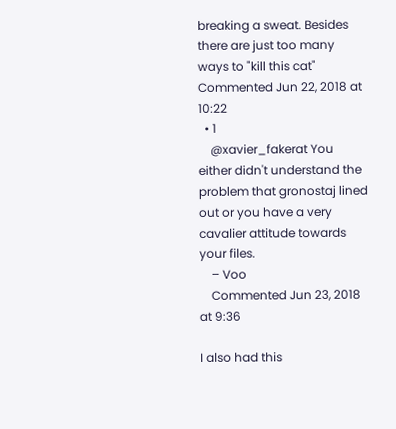breaking a sweat. Besides there are just too many ways to "kill this cat" Commented Jun 22, 2018 at 10:22
  • 1
    @xavier_fakerat You either didn't understand the problem that gronostaj lined out or you have a very cavalier attitude towards your files.
    – Voo
    Commented Jun 23, 2018 at 9:36

I also had this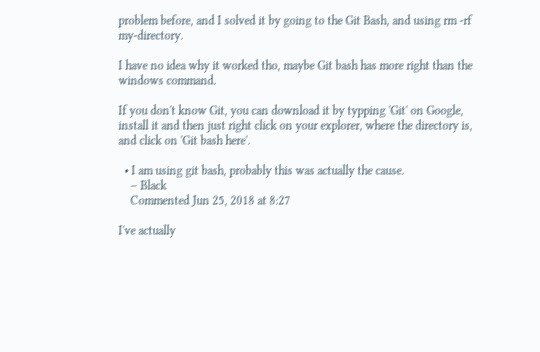problem before, and I solved it by going to the Git Bash, and using rm -rf my-directory.

I have no idea why it worked tho, maybe Git bash has more right than the windows command.

If you don't know Git, you can download it by typping 'Git' on Google, install it and then just right click on your explorer, where the directory is, and click on 'Git bash here'.

  • I am using git bash, probably this was actually the cause.
    – Black
    Commented Jun 25, 2018 at 8:27

I've actually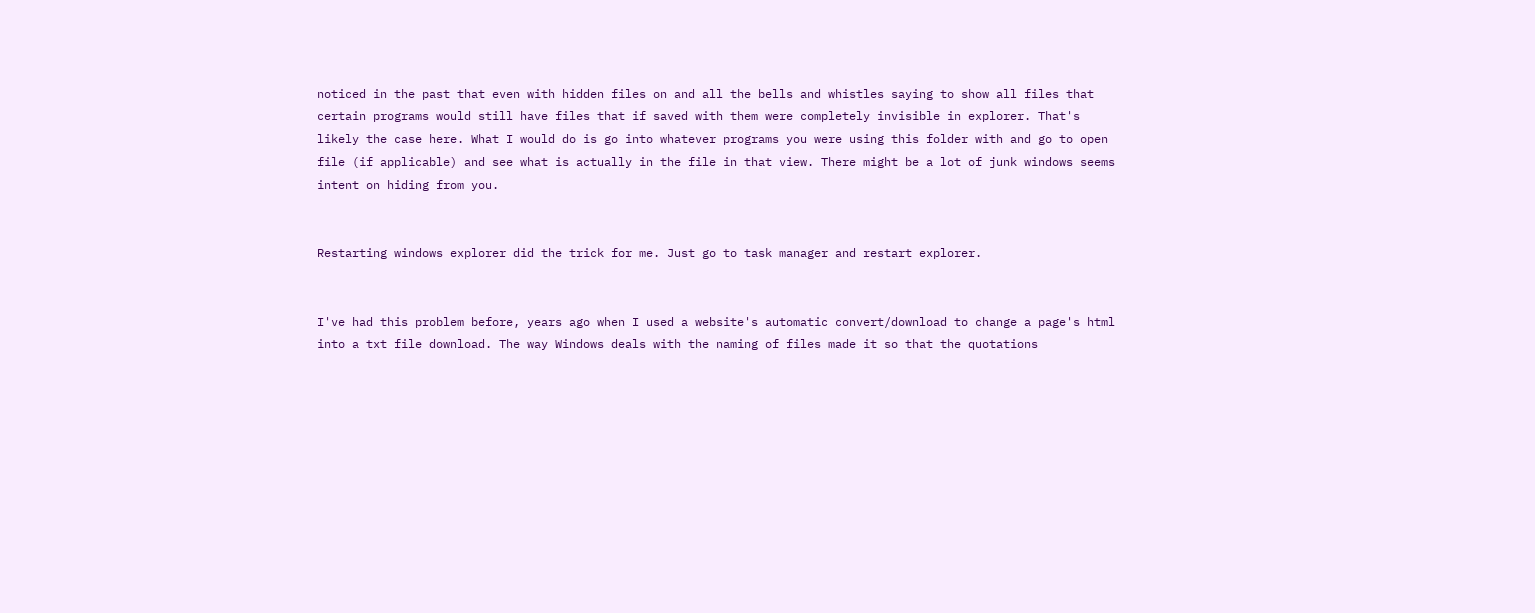noticed in the past that even with hidden files on and all the bells and whistles saying to show all files that certain programs would still have files that if saved with them were completely invisible in explorer. That's likely the case here. What I would do is go into whatever programs you were using this folder with and go to open file (if applicable) and see what is actually in the file in that view. There might be a lot of junk windows seems intent on hiding from you.


Restarting windows explorer did the trick for me. Just go to task manager and restart explorer.


I've had this problem before, years ago when I used a website's automatic convert/download to change a page's html into a txt file download. The way Windows deals with the naming of files made it so that the quotations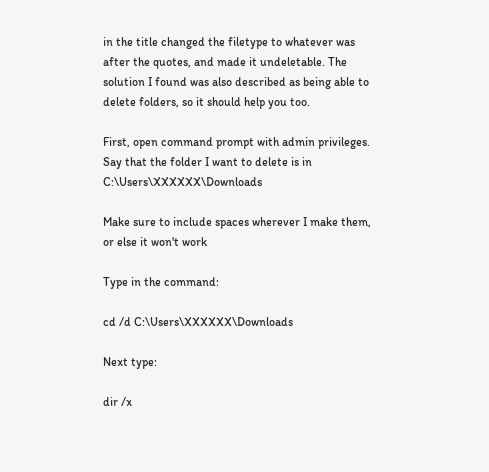in the title changed the filetype to whatever was after the quotes, and made it undeletable. The solution I found was also described as being able to delete folders, so it should help you too.

First, open command prompt with admin privileges. Say that the folder I want to delete is in C:\Users\XXXXXX\Downloads

Make sure to include spaces wherever I make them, or else it won't work

Type in the command:

cd /d C:\Users\XXXXXX\Downloads

Next type:

dir /x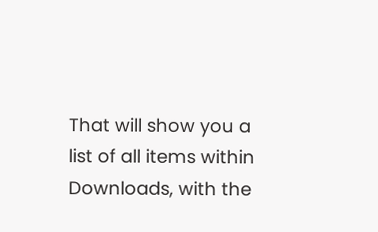That will show you a list of all items within Downloads, with the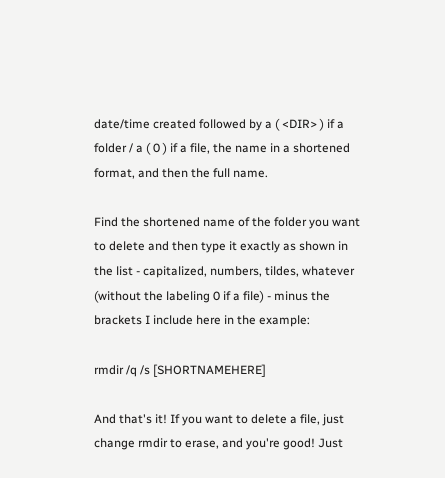date/time created followed by a ( <DIR> ) if a folder / a ( 0 ) if a file, the name in a shortened format, and then the full name.

Find the shortened name of the folder you want to delete and then type it exactly as shown in the list - capitalized, numbers, tildes, whatever (without the labeling 0 if a file) - minus the brackets I include here in the example:

rmdir /q /s [SHORTNAMEHERE]

And that's it! If you want to delete a file, just change rmdir to erase, and you're good! Just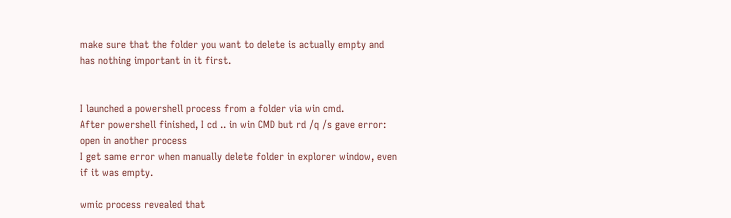make sure that the folder you want to delete is actually empty and has nothing important in it first.


I launched a powershell process from a folder via win cmd.
After powershell finished, I cd .. in win CMD but rd /q /s gave error: open in another process
I get same error when manually delete folder in explorer window, even if it was empty.

wmic process revealed that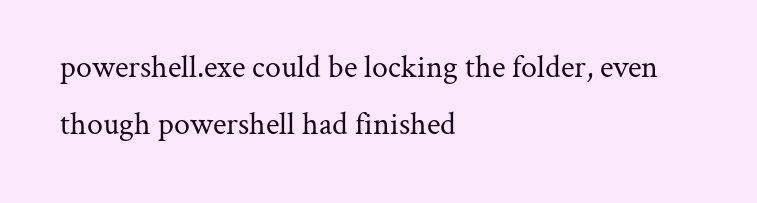powershell.exe could be locking the folder, even though powershell had finished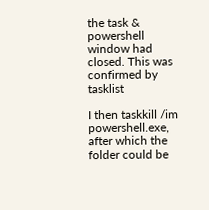the task & powershell window had closed. This was confirmed by tasklist

I then taskkill /im powershell.exe, after which the folder could be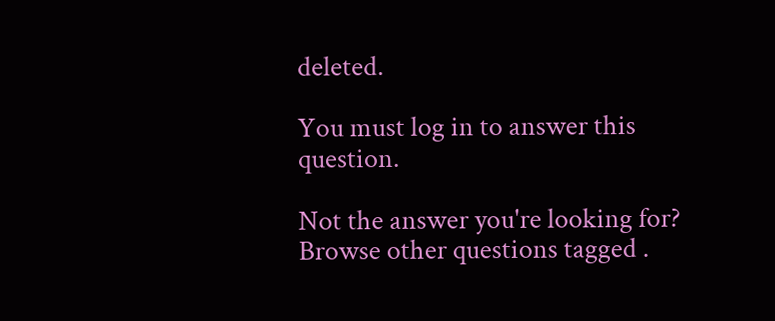deleted.

You must log in to answer this question.

Not the answer you're looking for? Browse other questions tagged .